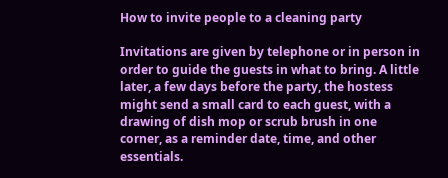How to invite people to a cleaning party

Invitations are given by telephone or in person in order to guide the guests in what to bring. A little later, a few days before the party, the hostess might send a small card to each guest, with a drawing of dish mop or scrub brush in one corner, as a reminder date, time, and other essentials.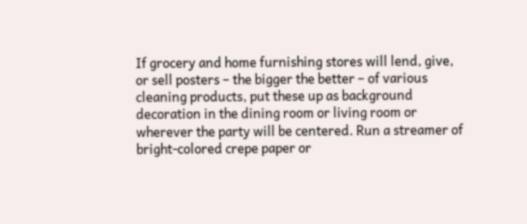If grocery and home furnishing stores will lend, give, or sell posters – the bigger the better – of various cleaning products, put these up as background decoration in the dining room or living room or wherever the party will be centered. Run a streamer of bright-colored crepe paper or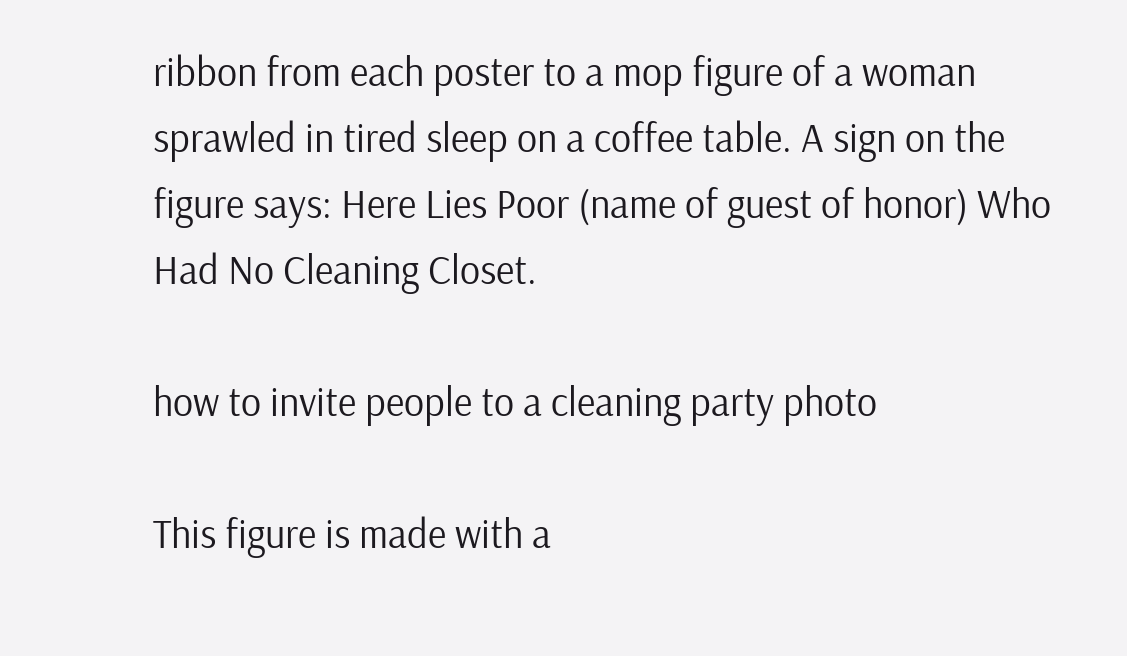ribbon from each poster to a mop figure of a woman sprawled in tired sleep on a coffee table. A sign on the figure says: Here Lies Poor (name of guest of honor) Who Had No Cleaning Closet.

how to invite people to a cleaning party photo

This figure is made with a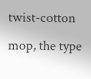twist-cotton mop, the type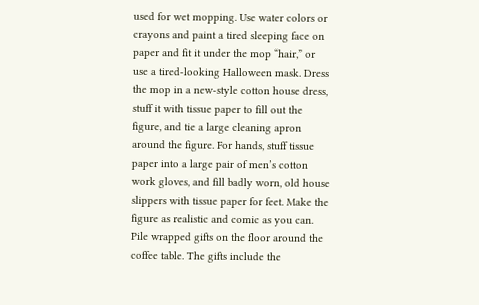used for wet mopping. Use water colors or crayons and paint a tired sleeping face on paper and fit it under the mop “hair,” or use a tired-looking Halloween mask. Dress the mop in a new-style cotton house dress, stuff it with tissue paper to fill out the figure, and tie a large cleaning apron around the figure. For hands, stuff tissue paper into a large pair of men’s cotton work gloves, and fill badly worn, old house slippers with tissue paper for feet. Make the figure as realistic and comic as you can. Pile wrapped gifts on the floor around the coffee table. The gifts include the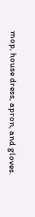mop, house dress, apron, and gloves.